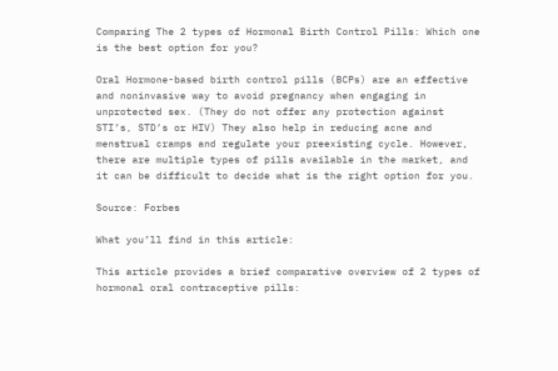Comparing The 2 types of Hormonal Birth Control Pills: Which one is the best option for you?

Oral Hormone-based birth control pills (BCPs) are an effective and noninvasive way to avoid pregnancy when engaging in unprotected sex. (They do not offer any protection against STI’s, STD’s or HIV) They also help in reducing acne and menstrual cramps and regulate your preexisting cycle. However, there are multiple types of pills available in the market, and it can be difficult to decide what is the right option for you.

Source: Forbes

What you’ll find in this article:

This article provides a brief comparative overview of 2 types of hormonal oral contraceptive pills: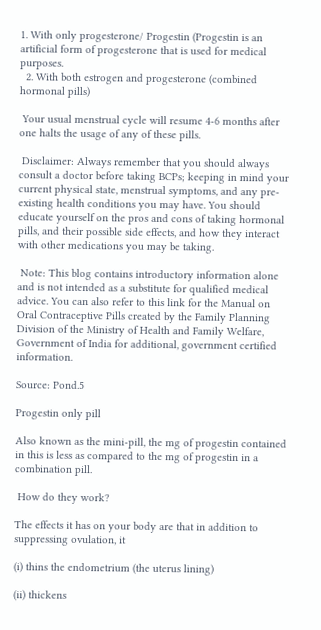1. With only progesterone/ Progestin (Progestin is an artificial form of progesterone that is used for medical purposes.
  2. With both estrogen and progesterone (combined hormonal pills)

 Your usual menstrual cycle will resume 4-6 months after one halts the usage of any of these pills.

 Disclaimer: Always remember that you should always consult a doctor before taking BCPs; keeping in mind your current physical state, menstrual symptoms, and any pre-existing health conditions you may have. You should educate yourself on the pros and cons of taking hormonal pills, and their possible side effects, and how they interact with other medications you may be taking.

 Note: This blog contains introductory information alone and is not intended as a substitute for qualified medical advice. You can also refer to this link for the Manual on Oral Contraceptive Pills created by the Family Planning Division of the Ministry of Health and Family Welfare, Government of India for additional, government certified information.

Source: Pond.5

Progestin only pill

Also known as the mini-pill, the mg of progestin contained in this is less as compared to the mg of progestin in a combination pill.

 How do they work?

The effects it has on your body are that in addition to suppressing ovulation, it

(i) thins the endometrium (the uterus lining)

(ii) thickens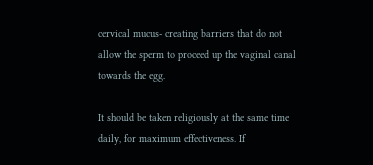cervical mucus- creating barriers that do not allow the sperm to proceed up the vaginal canal towards the egg.

It should be taken religiously at the same time daily, for maximum effectiveness. If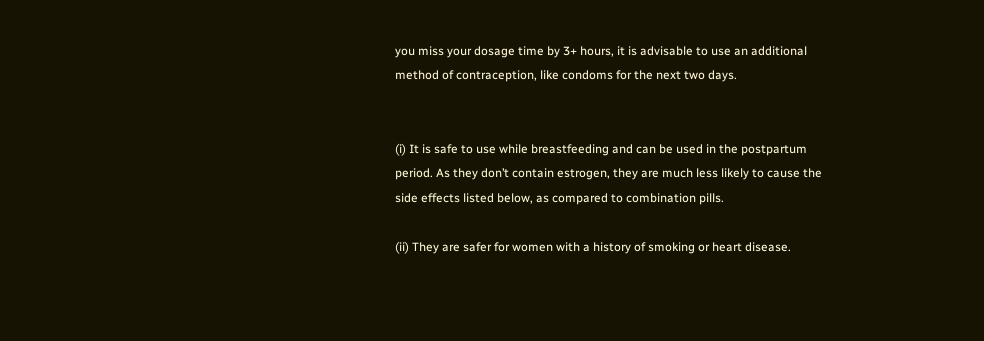you miss your dosage time by 3+ hours, it is advisable to use an additional method of contraception, like condoms for the next two days.


(i) It is safe to use while breastfeeding and can be used in the postpartum period. As they don’t contain estrogen, they are much less likely to cause the side effects listed below, as compared to combination pills.

(ii) They are safer for women with a history of smoking or heart disease.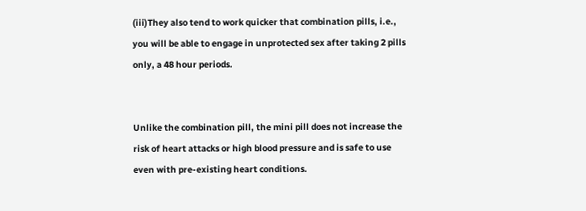(iii)They also tend to work quicker that combination pills, i.e., you will be able to engage in unprotected sex after taking 2 pills only, a 48 hour periods.


Unlike the combination pill, the mini pill does not increase the risk of heart attacks or high blood pressure and is safe to use even with pre-existing heart conditions.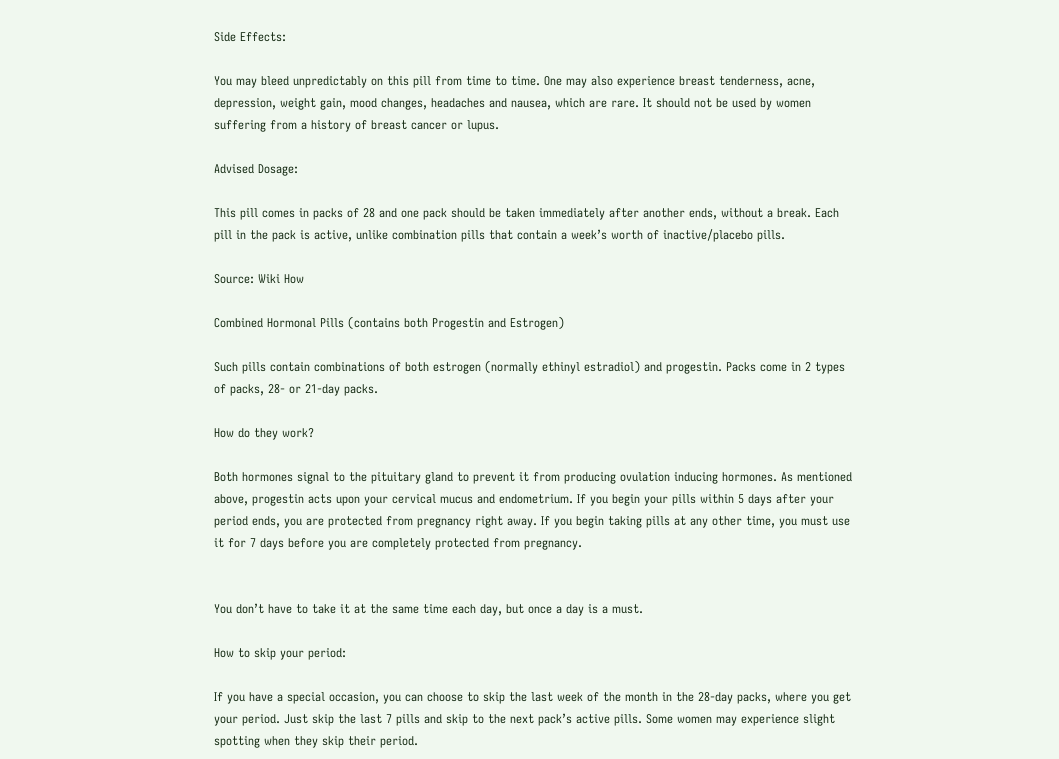Side Effects:

You may bleed unpredictably on this pill from time to time. One may also experience breast tenderness, acne, depression, weight gain, mood changes, headaches and nausea, which are rare. It should not be used by women suffering from a history of breast cancer or lupus.

Advised Dosage:

This pill comes in packs of 28 and one pack should be taken immediately after another ends, without a break. Each pill in the pack is active, unlike combination pills that contain a week’s worth of inactive/placebo pills.

Source: Wiki How

Combined Hormonal Pills (contains both Progestin and Estrogen)

Such pills contain combinations of both estrogen (normally ethinyl estradiol) and progestin. Packs come in 2 types of packs, 28- or 21-day packs.

How do they work?

Both hormones signal to the pituitary gland to prevent it from producing ovulation inducing hormones. As mentioned above, progestin acts upon your cervical mucus and endometrium. If you begin your pills within 5 days after your period ends, you are protected from pregnancy right away. If you begin taking pills at any other time, you must use it for 7 days before you are completely protected from pregnancy.


You don’t have to take it at the same time each day, but once a day is a must.

How to skip your period:

If you have a special occasion, you can choose to skip the last week of the month in the 28-day packs, where you get your period. Just skip the last 7 pills and skip to the next pack’s active pills. Some women may experience slight spotting when they skip their period.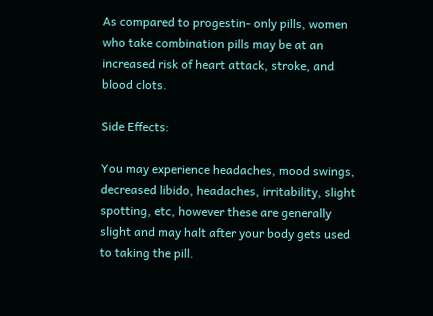As compared to progestin- only pills, women who take combination pills may be at an increased risk of heart attack, stroke, and blood clots.

Side Effects:

You may experience headaches, mood swings, decreased libido, headaches, irritability, slight spotting, etc, however these are generally slight and may halt after your body gets used to taking the pill.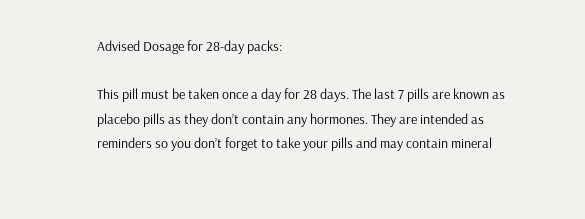Advised Dosage for 28-day packs:

This pill must be taken once a day for 28 days. The last 7 pills are known as placebo pills as they don’t contain any hormones. They are intended as reminders so you don’t forget to take your pills and may contain mineral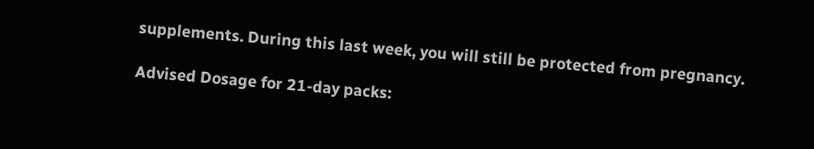supplements. During this last week, you will still be protected from pregnancy.

Advised Dosage for 21-day packs: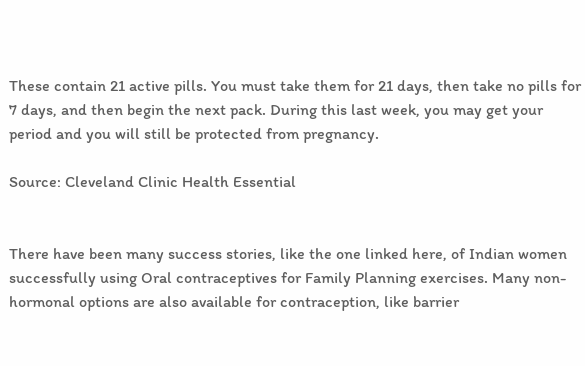These contain 21 active pills. You must take them for 21 days, then take no pills for 7 days, and then begin the next pack. During this last week, you may get your period and you will still be protected from pregnancy.

Source: Cleveland Clinic Health Essential


There have been many success stories, like the one linked here, of Indian women successfully using Oral contraceptives for Family Planning exercises. Many non-hormonal options are also available for contraception, like barrier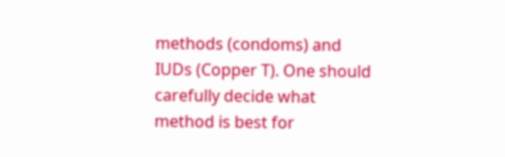methods (condoms) and IUDs (Copper T). One should carefully decide what method is best for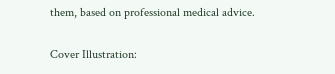them, based on professional medical advice.

Cover Illustration: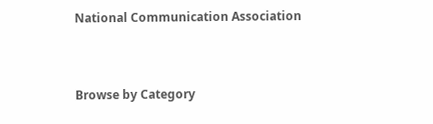National Communication Association


Browse by Category